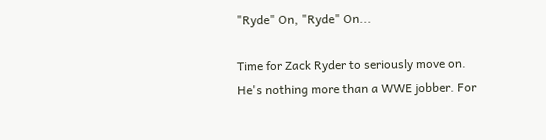"Ryde" On, "Ryde" On...

Time for Zack Ryder to seriously move on. He's nothing more than a WWE jobber. For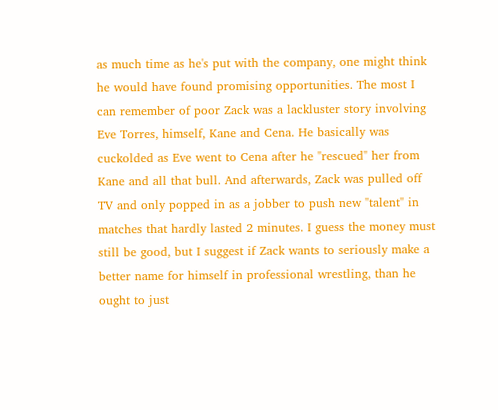as much time as he's put with the company, one might think he would have found promising opportunities. The most I can remember of poor Zack was a lackluster story involving Eve Torres, himself, Kane and Cena. He basically was cuckolded as Eve went to Cena after he "rescued" her from Kane and all that bull. And afterwards, Zack was pulled off TV and only popped in as a jobber to push new "talent" in matches that hardly lasted 2 minutes. I guess the money must still be good, but I suggest if Zack wants to seriously make a better name for himself in professional wrestling, than he ought to just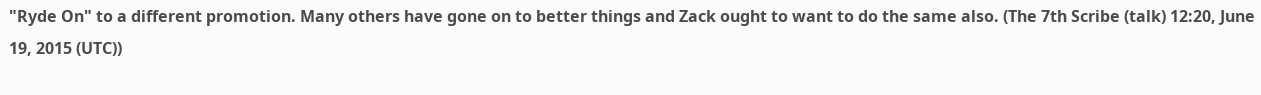"Ryde On" to a different promotion. Many others have gone on to better things and Zack ought to want to do the same also. (The 7th Scribe (talk) 12:20, June 19, 2015 (UTC))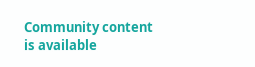Community content is available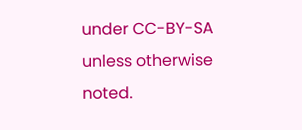under CC-BY-SA unless otherwise noted.